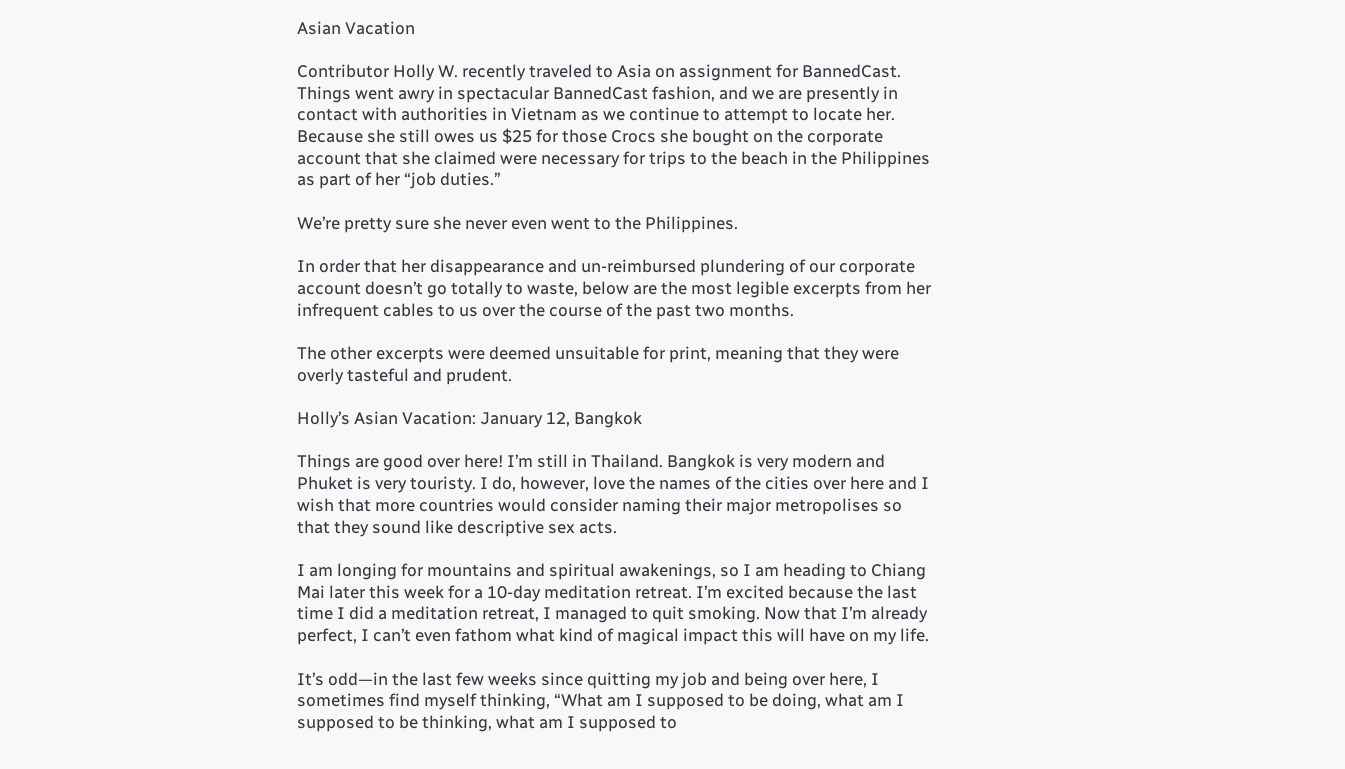Asian Vacation

Contributor Holly W. recently traveled to Asia on assignment for BannedCast. Things went awry in spectacular BannedCast fashion, and we are presently in contact with authorities in Vietnam as we continue to attempt to locate her. Because she still owes us $25 for those Crocs she bought on the corporate account that she claimed were necessary for trips to the beach in the Philippines as part of her “job duties.”

We’re pretty sure she never even went to the Philippines.

In order that her disappearance and un-reimbursed plundering of our corporate account doesn’t go totally to waste, below are the most legible excerpts from her infrequent cables to us over the course of the past two months.

The other excerpts were deemed unsuitable for print, meaning that they were overly tasteful and prudent.

Holly’s Asian Vacation: January 12, Bangkok

Things are good over here! I’m still in Thailand. Bangkok is very modern and Phuket is very touristy. I do, however, love the names of the cities over here and I wish that more countries would consider naming their major metropolises so that they sound like descriptive sex acts.

I am longing for mountains and spiritual awakenings, so I am heading to Chiang Mai later this week for a 10-day meditation retreat. I’m excited because the last time I did a meditation retreat, I managed to quit smoking. Now that I’m already perfect, I can’t even fathom what kind of magical impact this will have on my life.

It’s odd—in the last few weeks since quitting my job and being over here, I sometimes find myself thinking, “What am I supposed to be doing, what am I supposed to be thinking, what am I supposed to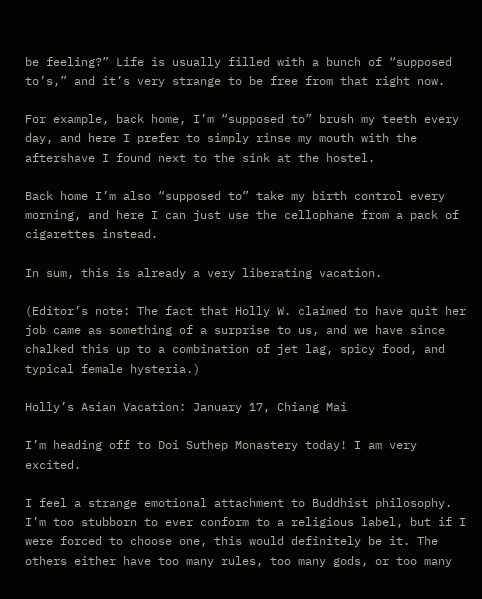be feeling?” Life is usually filled with a bunch of “supposed to’s,” and it’s very strange to be free from that right now.

For example, back home, I’m “supposed to” brush my teeth every day, and here I prefer to simply rinse my mouth with the aftershave I found next to the sink at the hostel.

Back home I’m also “supposed to” take my birth control every morning, and here I can just use the cellophane from a pack of cigarettes instead.

In sum, this is already a very liberating vacation.

(Editor’s note: The fact that Holly W. claimed to have quit her job came as something of a surprise to us, and we have since chalked this up to a combination of jet lag, spicy food, and typical female hysteria.)

Holly’s Asian Vacation: January 17, Chiang Mai

I’m heading off to Doi Suthep Monastery today! I am very excited.

I feel a strange emotional attachment to Buddhist philosophy. I’m too stubborn to ever conform to a religious label, but if I were forced to choose one, this would definitely be it. The others either have too many rules, too many gods, or too many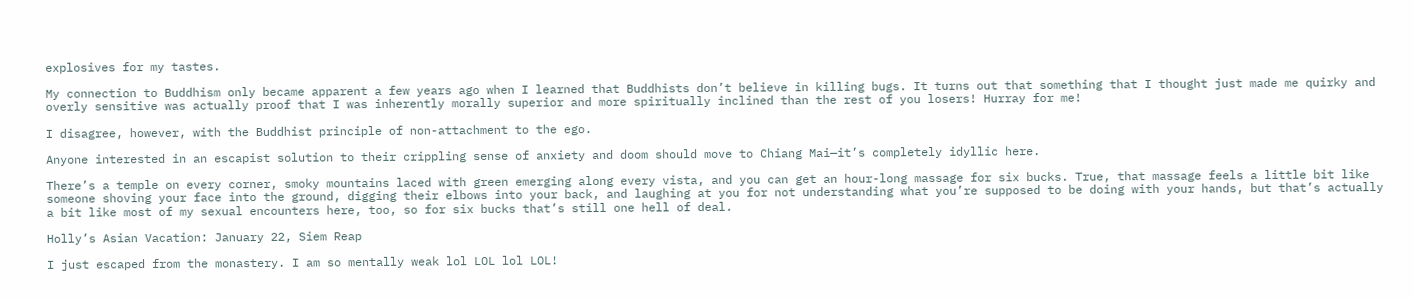explosives for my tastes.

My connection to Buddhism only became apparent a few years ago when I learned that Buddhists don’t believe in killing bugs. It turns out that something that I thought just made me quirky and overly sensitive was actually proof that I was inherently morally superior and more spiritually inclined than the rest of you losers! Hurray for me!

I disagree, however, with the Buddhist principle of non-attachment to the ego.

Anyone interested in an escapist solution to their crippling sense of anxiety and doom should move to Chiang Mai—it’s completely idyllic here.

There’s a temple on every corner, smoky mountains laced with green emerging along every vista, and you can get an hour-long massage for six bucks. True, that massage feels a little bit like someone shoving your face into the ground, digging their elbows into your back, and laughing at you for not understanding what you’re supposed to be doing with your hands, but that’s actually a bit like most of my sexual encounters here, too, so for six bucks that’s still one hell of deal.

Holly’s Asian Vacation: January 22, Siem Reap

I just escaped from the monastery. I am so mentally weak lol LOL lol LOL!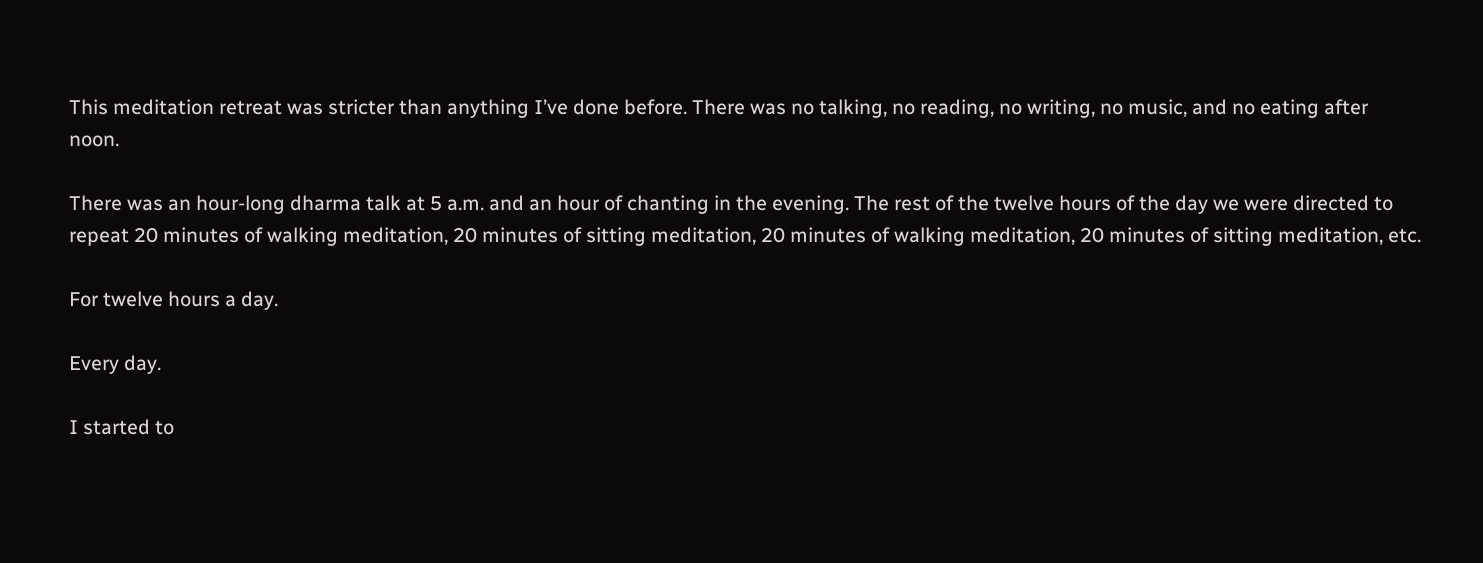This meditation retreat was stricter than anything I’ve done before. There was no talking, no reading, no writing, no music, and no eating after noon.

There was an hour-long dharma talk at 5 a.m. and an hour of chanting in the evening. The rest of the twelve hours of the day we were directed to repeat 20 minutes of walking meditation, 20 minutes of sitting meditation, 20 minutes of walking meditation, 20 minutes of sitting meditation, etc.

For twelve hours a day.

Every day.

I started to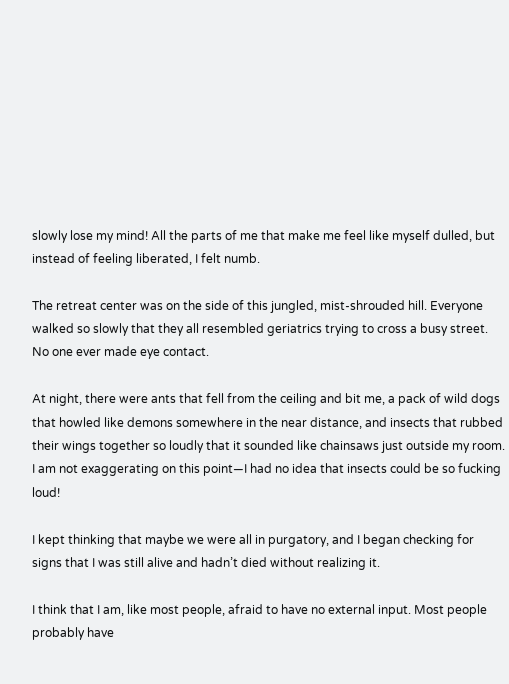slowly lose my mind! All the parts of me that make me feel like myself dulled, but instead of feeling liberated, I felt numb.

The retreat center was on the side of this jungled, mist-shrouded hill. Everyone walked so slowly that they all resembled geriatrics trying to cross a busy street. No one ever made eye contact.

At night, there were ants that fell from the ceiling and bit me, a pack of wild dogs that howled like demons somewhere in the near distance, and insects that rubbed their wings together so loudly that it sounded like chainsaws just outside my room. I am not exaggerating on this point—I had no idea that insects could be so fucking loud!

I kept thinking that maybe we were all in purgatory, and I began checking for signs that I was still alive and hadn’t died without realizing it.

I think that I am, like most people, afraid to have no external input. Most people probably have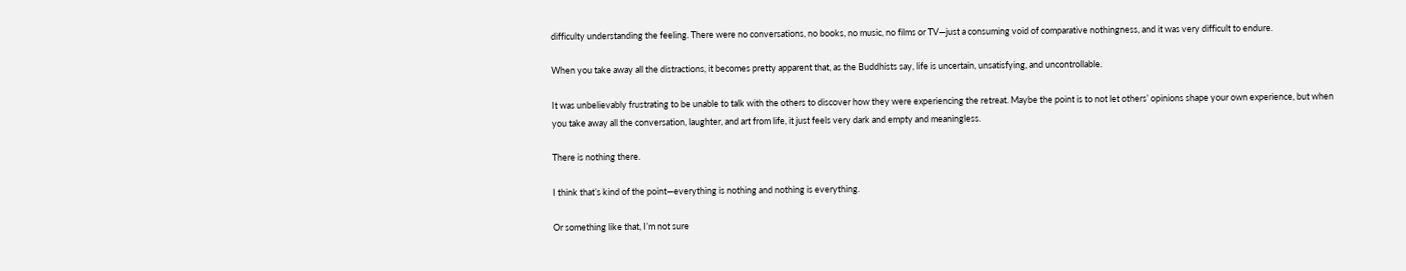difficulty understanding the feeling. There were no conversations, no books, no music, no films or TV—just a consuming void of comparative nothingness, and it was very difficult to endure.

When you take away all the distractions, it becomes pretty apparent that, as the Buddhists say, life is uncertain, unsatisfying, and uncontrollable.

It was unbelievably frustrating to be unable to talk with the others to discover how they were experiencing the retreat. Maybe the point is to not let others’ opinions shape your own experience, but when you take away all the conversation, laughter, and art from life, it just feels very dark and empty and meaningless.

There is nothing there.

I think that’s kind of the point—everything is nothing and nothing is everything.

Or something like that, I’m not sure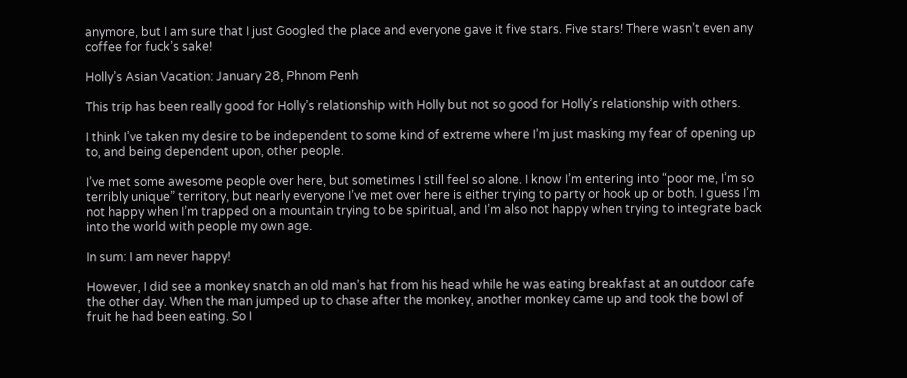anymore, but I am sure that I just Googled the place and everyone gave it five stars. Five stars! There wasn’t even any coffee for fuck’s sake!

Holly’s Asian Vacation: January 28, Phnom Penh

This trip has been really good for Holly’s relationship with Holly but not so good for Holly’s relationship with others.

I think I’ve taken my desire to be independent to some kind of extreme where I’m just masking my fear of opening up to, and being dependent upon, other people.

I’ve met some awesome people over here, but sometimes I still feel so alone. I know I’m entering into “poor me, I’m so terribly unique” territory, but nearly everyone I’ve met over here is either trying to party or hook up or both. I guess I’m not happy when I’m trapped on a mountain trying to be spiritual, and I’m also not happy when trying to integrate back into the world with people my own age.

In sum: I am never happy!

However, I did see a monkey snatch an old man’s hat from his head while he was eating breakfast at an outdoor cafe the other day. When the man jumped up to chase after the monkey, another monkey came up and took the bowl of fruit he had been eating. So I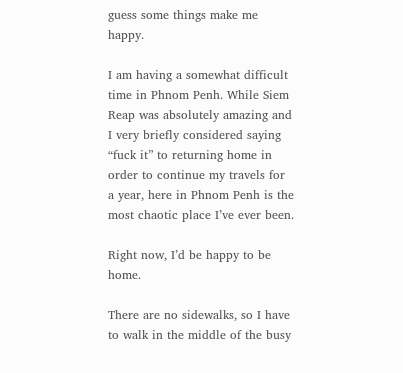guess some things make me happy.

I am having a somewhat difficult time in Phnom Penh. While Siem Reap was absolutely amazing and I very briefly considered saying “fuck it” to returning home in order to continue my travels for a year, here in Phnom Penh is the most chaotic place I’ve ever been.

Right now, I’d be happy to be home.

There are no sidewalks, so I have to walk in the middle of the busy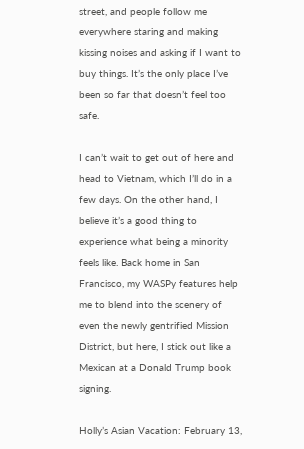street, and people follow me everywhere staring and making kissing noises and asking if I want to buy things. It’s the only place I’ve been so far that doesn’t feel too safe.

I can’t wait to get out of here and head to Vietnam, which I’ll do in a few days. On the other hand, I believe it’s a good thing to experience what being a minority feels like. Back home in San Francisco, my WASPy features help me to blend into the scenery of even the newly gentrified Mission District, but here, I stick out like a Mexican at a Donald Trump book signing.

Holly’s Asian Vacation: February 13,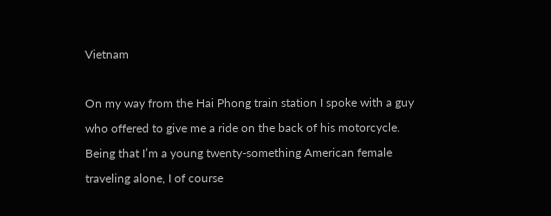Vietnam

On my way from the Hai Phong train station I spoke with a guy who offered to give me a ride on the back of his motorcycle. Being that I’m a young twenty-something American female traveling alone, I of course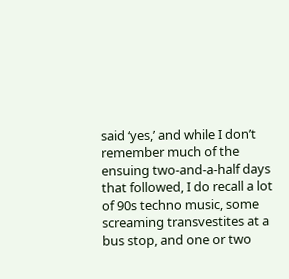said ‘yes,’ and while I don’t remember much of the ensuing two-and-a-half days that followed, I do recall a lot of 90s techno music, some screaming transvestites at a bus stop, and one or two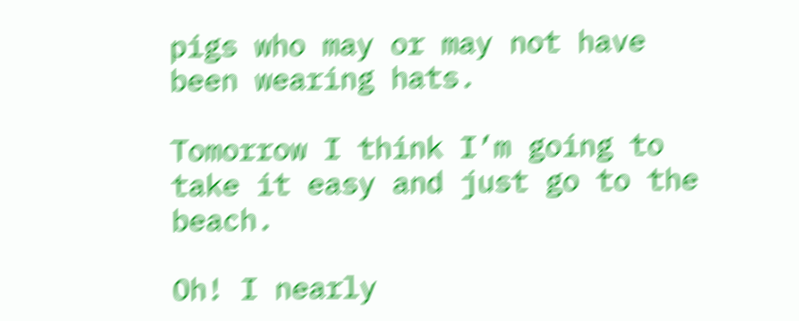pigs who may or may not have been wearing hats.

Tomorrow I think I’m going to take it easy and just go to the beach.

Oh! I nearly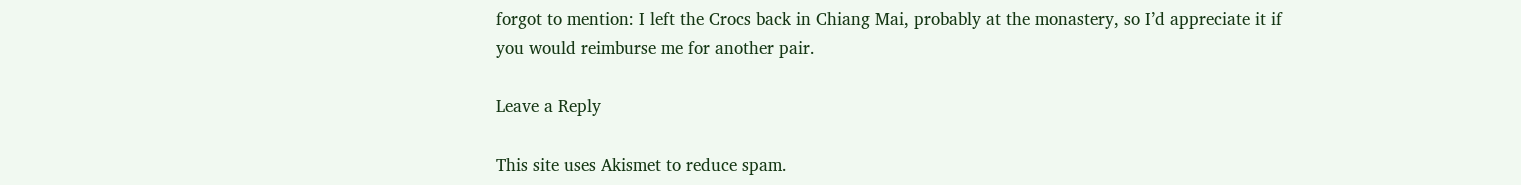forgot to mention: I left the Crocs back in Chiang Mai, probably at the monastery, so I’d appreciate it if you would reimburse me for another pair.

Leave a Reply

This site uses Akismet to reduce spam.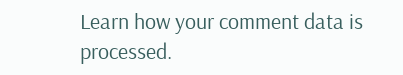Learn how your comment data is processed.